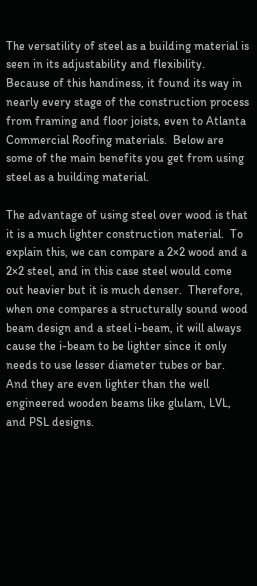The versatility of steel as a building material is seen in its adjustability and flexibility.  Because of this handiness, it found its way in nearly every stage of the construction process from framing and floor joists, even to Atlanta Commercial Roofing materials.  Below are some of the main benefits you get from using steel as a building material.

The advantage of using steel over wood is that it is a much lighter construction material.  To explain this, we can compare a 2×2 wood and a 2×2 steel, and in this case steel would come out heavier but it is much denser.  Therefore, when one compares a structurally sound wood beam design and a steel i-beam, it will always cause the i-beam to be lighter since it only needs to use lesser diameter tubes or bar.  And they are even lighter than the well engineered wooden beams like glulam, LVL, and PSL designs.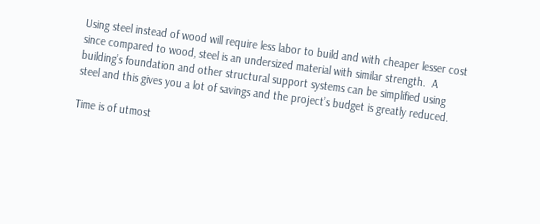Using steel instead of wood will require less labor to build and with cheaper lesser cost since compared to wood, steel is an undersized material with similar strength.  A building’s foundation and other structural support systems can be simplified using steel and this gives you a lot of savings and the project’s budget is greatly reduced.

Time is of utmost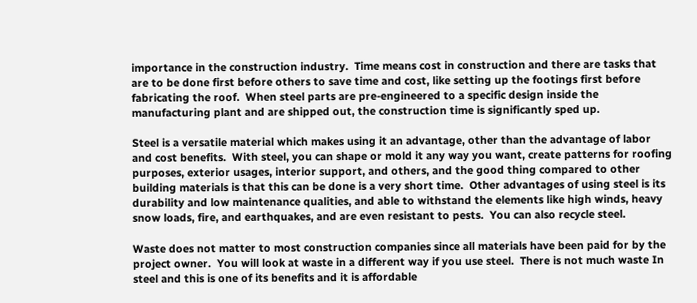importance in the construction industry.  Time means cost in construction and there are tasks that are to be done first before others to save time and cost, like setting up the footings first before fabricating the roof.  When steel parts are pre-engineered to a specific design inside the manufacturing plant and are shipped out, the construction time is significantly sped up.

Steel is a versatile material which makes using it an advantage, other than the advantage of labor and cost benefits.  With steel, you can shape or mold it any way you want, create patterns for roofing purposes, exterior usages, interior support, and others, and the good thing compared to other building materials is that this can be done is a very short time.  Other advantages of using steel is its durability and low maintenance qualities, and able to withstand the elements like high winds, heavy snow loads, fire, and earthquakes, and are even resistant to pests.  You can also recycle steel.

Waste does not matter to most construction companies since all materials have been paid for by the project owner.  You will look at waste in a different way if you use steel.  There is not much waste In steel and this is one of its benefits and it is affordable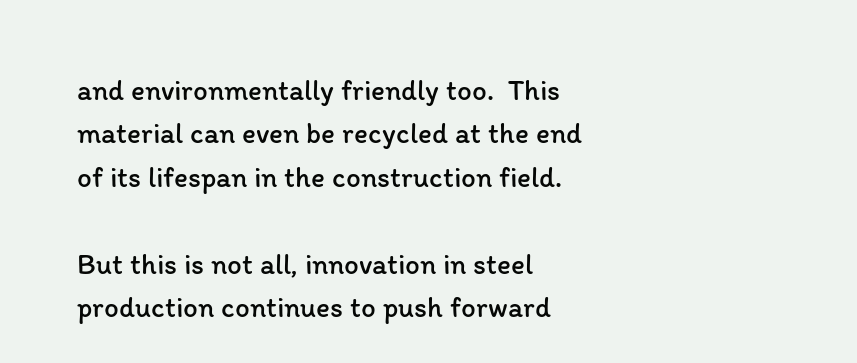and environmentally friendly too.  This material can even be recycled at the end of its lifespan in the construction field.

But this is not all, innovation in steel production continues to push forward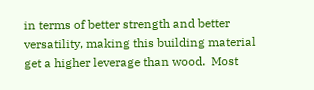in terms of better strength and better versatility, making this building material get a higher leverage than wood.  Most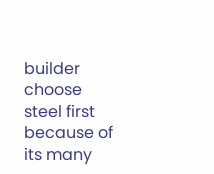builder choose steel first because of its many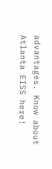advantages. Know about Atlanta EISS here!